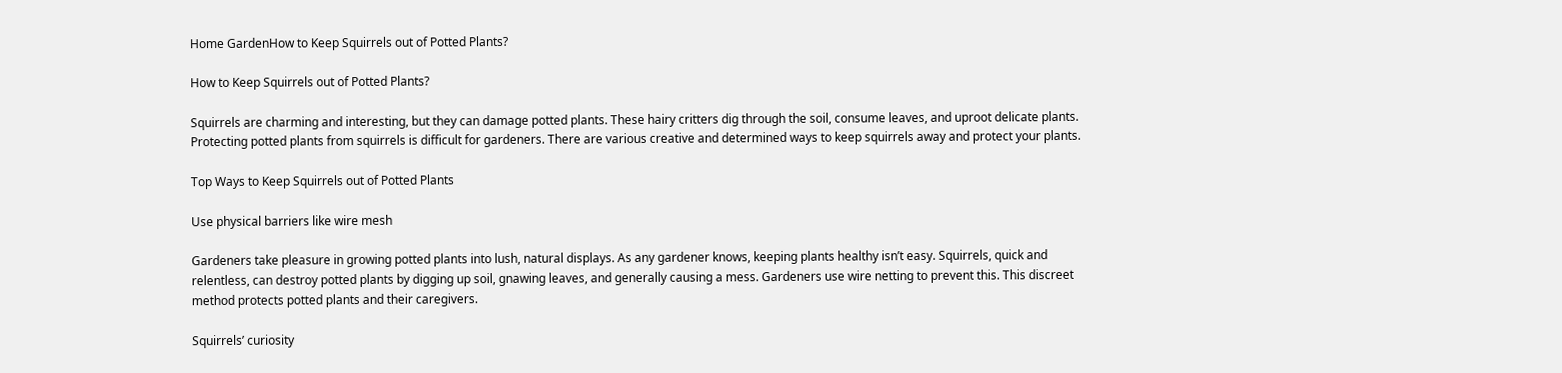Home GardenHow to Keep Squirrels out of Potted Plants?

How to Keep Squirrels out of Potted Plants?

Squirrels are charming and interesting, but they can damage potted plants. These hairy critters dig through the soil, consume leaves, and uproot delicate plants. Protecting potted plants from squirrels is difficult for gardeners. There are various creative and determined ways to keep squirrels away and protect your plants.

Top Ways to Keep Squirrels out of Potted Plants

Use physical barriers like wire mesh

Gardeners take pleasure in growing potted plants into lush, natural displays. As any gardener knows, keeping plants healthy isn’t easy. Squirrels, quick and relentless, can destroy potted plants by digging up soil, gnawing leaves, and generally causing a mess. Gardeners use wire netting to prevent this. This discreet method protects potted plants and their caregivers.

Squirrels’ curiosity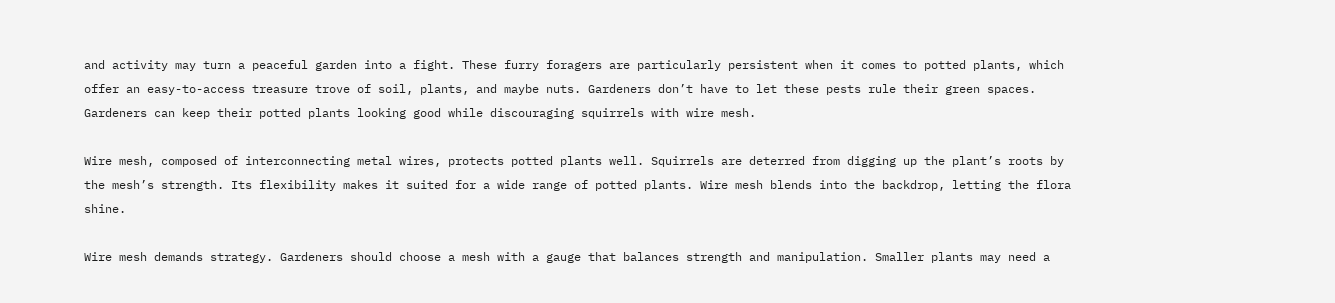and activity may turn a peaceful garden into a fight. These furry foragers are particularly persistent when it comes to potted plants, which offer an easy-to-access treasure trove of soil, plants, and maybe nuts. Gardeners don’t have to let these pests rule their green spaces. Gardeners can keep their potted plants looking good while discouraging squirrels with wire mesh.

Wire mesh, composed of interconnecting metal wires, protects potted plants well. Squirrels are deterred from digging up the plant’s roots by the mesh’s strength. Its flexibility makes it suited for a wide range of potted plants. Wire mesh blends into the backdrop, letting the flora shine.

Wire mesh demands strategy. Gardeners should choose a mesh with a gauge that balances strength and manipulation. Smaller plants may need a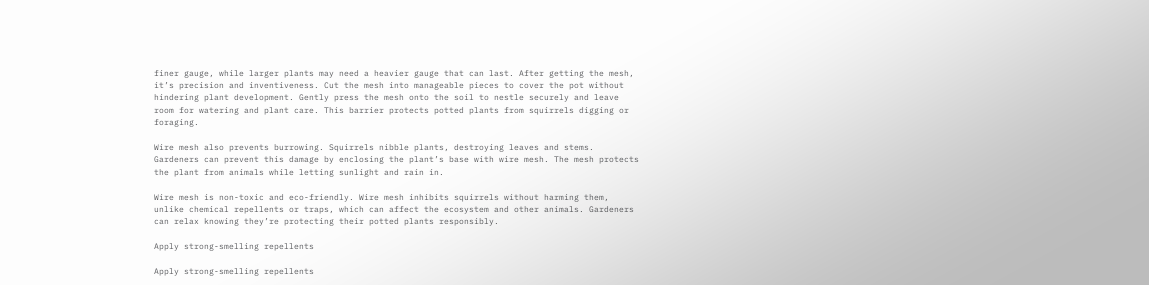finer gauge, while larger plants may need a heavier gauge that can last. After getting the mesh, it’s precision and inventiveness. Cut the mesh into manageable pieces to cover the pot without hindering plant development. Gently press the mesh onto the soil to nestle securely and leave room for watering and plant care. This barrier protects potted plants from squirrels digging or foraging.

Wire mesh also prevents burrowing. Squirrels nibble plants, destroying leaves and stems. Gardeners can prevent this damage by enclosing the plant’s base with wire mesh. The mesh protects the plant from animals while letting sunlight and rain in.

Wire mesh is non-toxic and eco-friendly. Wire mesh inhibits squirrels without harming them, unlike chemical repellents or traps, which can affect the ecosystem and other animals. Gardeners can relax knowing they’re protecting their potted plants responsibly.

Apply strong-smelling repellents

Apply strong-smelling repellents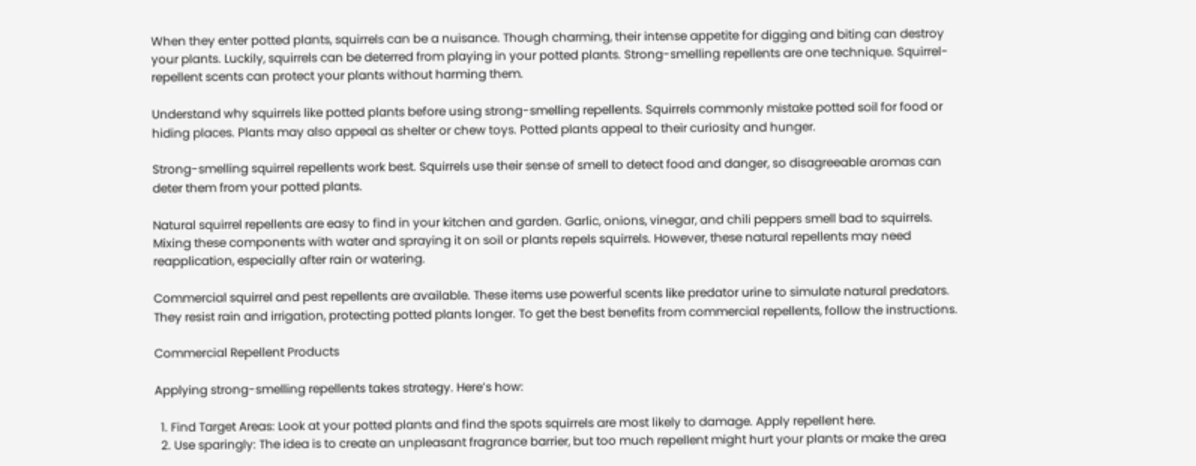When they enter potted plants, squirrels can be a nuisance. Though charming, their intense appetite for digging and biting can destroy your plants. Luckily, squirrels can be deterred from playing in your potted plants. Strong-smelling repellents are one technique. Squirrel-repellent scents can protect your plants without harming them.

Understand why squirrels like potted plants before using strong-smelling repellents. Squirrels commonly mistake potted soil for food or hiding places. Plants may also appeal as shelter or chew toys. Potted plants appeal to their curiosity and hunger.

Strong-smelling squirrel repellents work best. Squirrels use their sense of smell to detect food and danger, so disagreeable aromas can deter them from your potted plants.

Natural squirrel repellents are easy to find in your kitchen and garden. Garlic, onions, vinegar, and chili peppers smell bad to squirrels. Mixing these components with water and spraying it on soil or plants repels squirrels. However, these natural repellents may need reapplication, especially after rain or watering.

Commercial squirrel and pest repellents are available. These items use powerful scents like predator urine to simulate natural predators. They resist rain and irrigation, protecting potted plants longer. To get the best benefits from commercial repellents, follow the instructions.

Commercial Repellent Products

Applying strong-smelling repellents takes strategy. Here’s how:

  1. Find Target Areas: Look at your potted plants and find the spots squirrels are most likely to damage. Apply repellent here.
  2. Use sparingly: The idea is to create an unpleasant fragrance barrier, but too much repellent might hurt your plants or make the area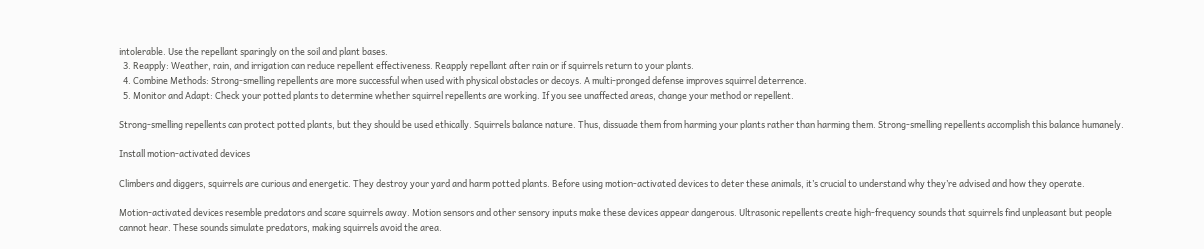intolerable. Use the repellant sparingly on the soil and plant bases.
  3. Reapply: Weather, rain, and irrigation can reduce repellent effectiveness. Reapply repellant after rain or if squirrels return to your plants.
  4. Combine Methods: Strong-smelling repellents are more successful when used with physical obstacles or decoys. A multi-pronged defense improves squirrel deterrence.
  5. Monitor and Adapt: Check your potted plants to determine whether squirrel repellents are working. If you see unaffected areas, change your method or repellent.

Strong-smelling repellents can protect potted plants, but they should be used ethically. Squirrels balance nature. Thus, dissuade them from harming your plants rather than harming them. Strong-smelling repellents accomplish this balance humanely.

Install motion-activated devices

Climbers and diggers, squirrels are curious and energetic. They destroy your yard and harm potted plants. Before using motion-activated devices to deter these animals, it’s crucial to understand why they’re advised and how they operate.

Motion-activated devices resemble predators and scare squirrels away. Motion sensors and other sensory inputs make these devices appear dangerous. Ultrasonic repellents create high-frequency sounds that squirrels find unpleasant but people cannot hear. These sounds simulate predators, making squirrels avoid the area.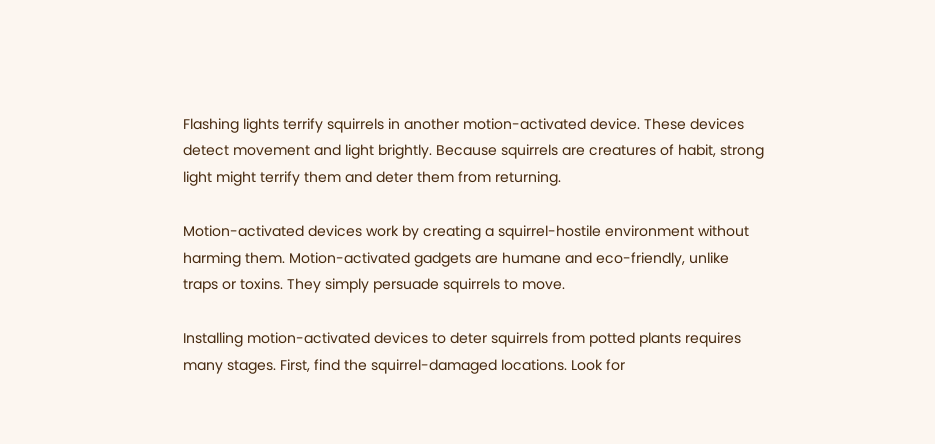Flashing lights terrify squirrels in another motion-activated device. These devices detect movement and light brightly. Because squirrels are creatures of habit, strong light might terrify them and deter them from returning.

Motion-activated devices work by creating a squirrel-hostile environment without harming them. Motion-activated gadgets are humane and eco-friendly, unlike traps or toxins. They simply persuade squirrels to move.

Installing motion-activated devices to deter squirrels from potted plants requires many stages. First, find the squirrel-damaged locations. Look for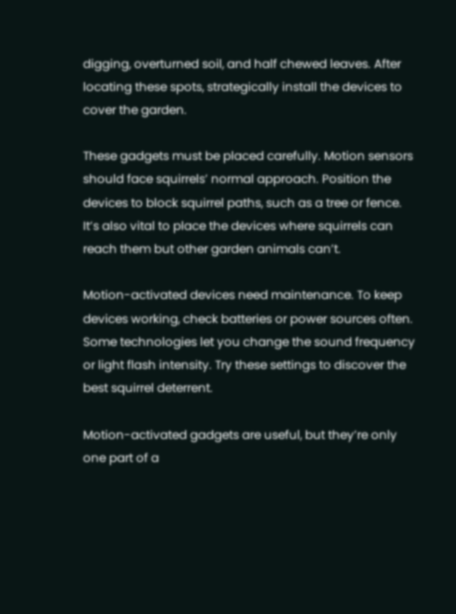digging, overturned soil, and half chewed leaves. After locating these spots, strategically install the devices to cover the garden.

These gadgets must be placed carefully. Motion sensors should face squirrels’ normal approach. Position the devices to block squirrel paths, such as a tree or fence. It’s also vital to place the devices where squirrels can reach them but other garden animals can’t.

Motion-activated devices need maintenance. To keep devices working, check batteries or power sources often. Some technologies let you change the sound frequency or light flash intensity. Try these settings to discover the best squirrel deterrent.

Motion-activated gadgets are useful, but they’re only one part of a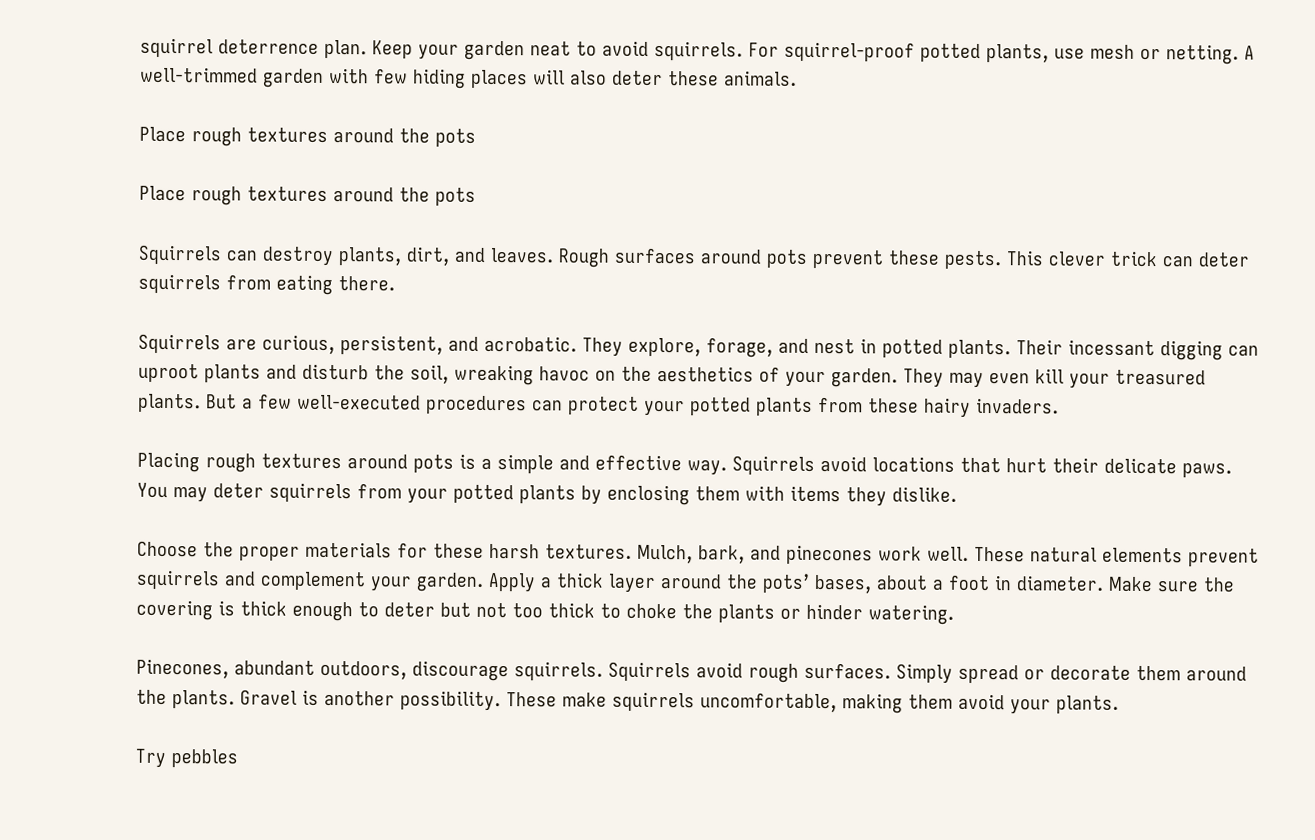squirrel deterrence plan. Keep your garden neat to avoid squirrels. For squirrel-proof potted plants, use mesh or netting. A well-trimmed garden with few hiding places will also deter these animals.

Place rough textures around the pots

Place rough textures around the pots

Squirrels can destroy plants, dirt, and leaves. Rough surfaces around pots prevent these pests. This clever trick can deter squirrels from eating there.

Squirrels are curious, persistent, and acrobatic. They explore, forage, and nest in potted plants. Their incessant digging can uproot plants and disturb the soil, wreaking havoc on the aesthetics of your garden. They may even kill your treasured plants. But a few well-executed procedures can protect your potted plants from these hairy invaders.

Placing rough textures around pots is a simple and effective way. Squirrels avoid locations that hurt their delicate paws. You may deter squirrels from your potted plants by enclosing them with items they dislike.

Choose the proper materials for these harsh textures. Mulch, bark, and pinecones work well. These natural elements prevent squirrels and complement your garden. Apply a thick layer around the pots’ bases, about a foot in diameter. Make sure the covering is thick enough to deter but not too thick to choke the plants or hinder watering.

Pinecones, abundant outdoors, discourage squirrels. Squirrels avoid rough surfaces. Simply spread or decorate them around the plants. Gravel is another possibility. These make squirrels uncomfortable, making them avoid your plants.

Try pebbles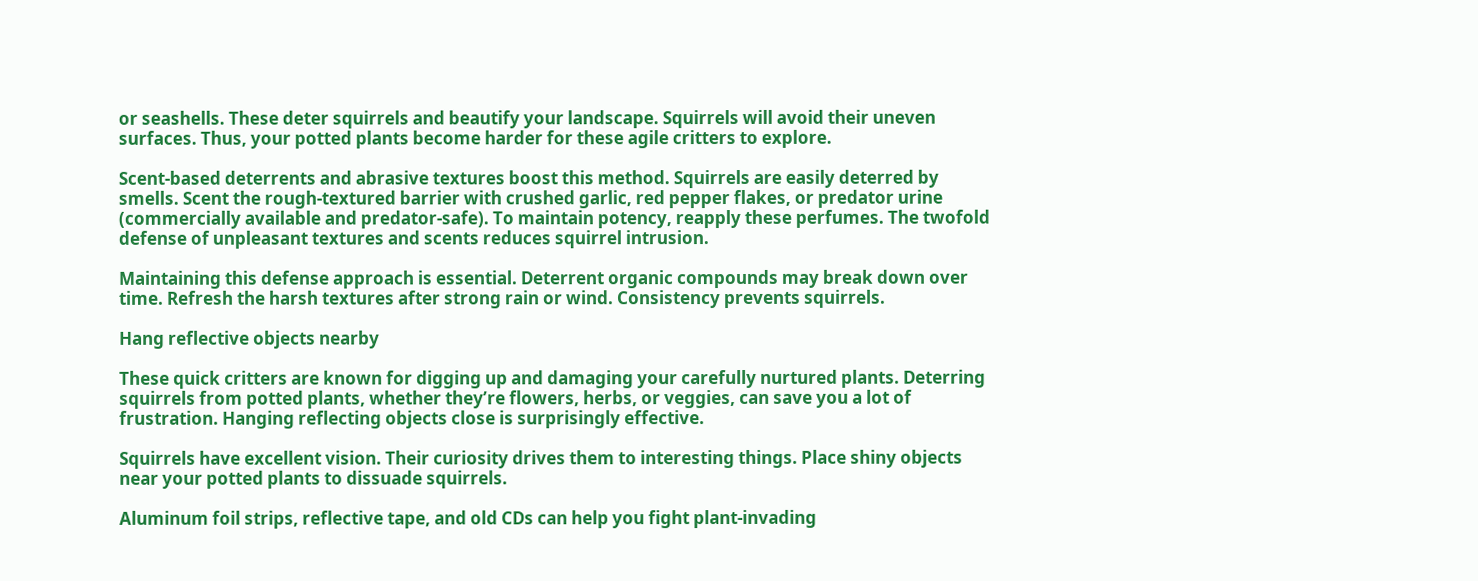or seashells. These deter squirrels and beautify your landscape. Squirrels will avoid their uneven surfaces. Thus, your potted plants become harder for these agile critters to explore.

Scent-based deterrents and abrasive textures boost this method. Squirrels are easily deterred by smells. Scent the rough-textured barrier with crushed garlic, red pepper flakes, or predator urine (commercially available and predator-safe). To maintain potency, reapply these perfumes. The twofold defense of unpleasant textures and scents reduces squirrel intrusion.

Maintaining this defense approach is essential. Deterrent organic compounds may break down over time. Refresh the harsh textures after strong rain or wind. Consistency prevents squirrels.

Hang reflective objects nearby

These quick critters are known for digging up and damaging your carefully nurtured plants. Deterring squirrels from potted plants, whether they’re flowers, herbs, or veggies, can save you a lot of frustration. Hanging reflecting objects close is surprisingly effective.

Squirrels have excellent vision. Their curiosity drives them to interesting things. Place shiny objects near your potted plants to dissuade squirrels.

Aluminum foil strips, reflective tape, and old CDs can help you fight plant-invading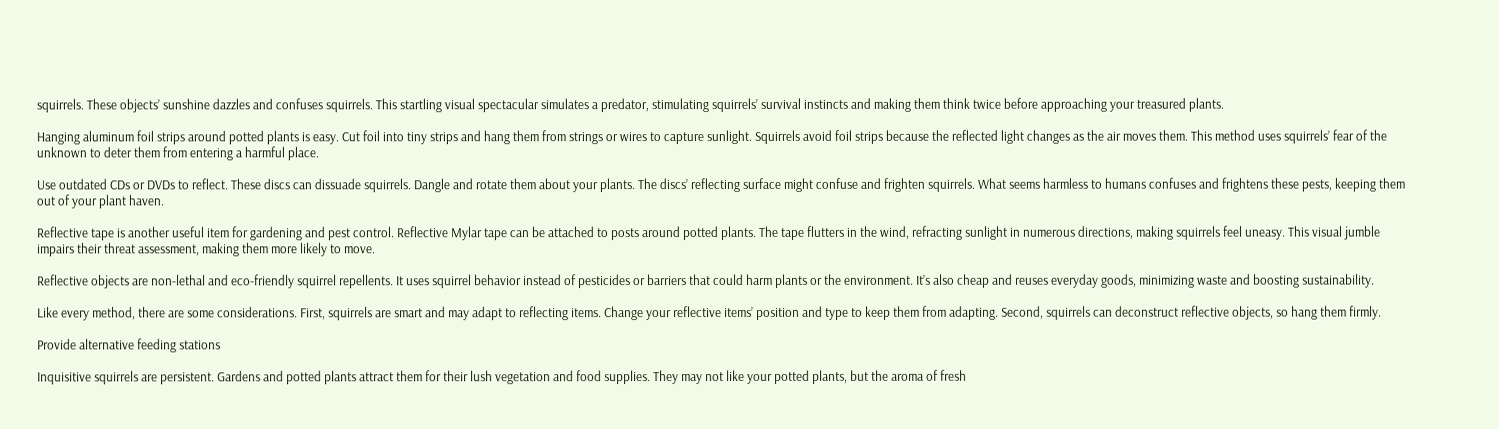squirrels. These objects’ sunshine dazzles and confuses squirrels. This startling visual spectacular simulates a predator, stimulating squirrels’ survival instincts and making them think twice before approaching your treasured plants.

Hanging aluminum foil strips around potted plants is easy. Cut foil into tiny strips and hang them from strings or wires to capture sunlight. Squirrels avoid foil strips because the reflected light changes as the air moves them. This method uses squirrels’ fear of the unknown to deter them from entering a harmful place.

Use outdated CDs or DVDs to reflect. These discs can dissuade squirrels. Dangle and rotate them about your plants. The discs’ reflecting surface might confuse and frighten squirrels. What seems harmless to humans confuses and frightens these pests, keeping them out of your plant haven.

Reflective tape is another useful item for gardening and pest control. Reflective Mylar tape can be attached to posts around potted plants. The tape flutters in the wind, refracting sunlight in numerous directions, making squirrels feel uneasy. This visual jumble impairs their threat assessment, making them more likely to move.

Reflective objects are non-lethal and eco-friendly squirrel repellents. It uses squirrel behavior instead of pesticides or barriers that could harm plants or the environment. It’s also cheap and reuses everyday goods, minimizing waste and boosting sustainability.

Like every method, there are some considerations. First, squirrels are smart and may adapt to reflecting items. Change your reflective items’ position and type to keep them from adapting. Second, squirrels can deconstruct reflective objects, so hang them firmly.

Provide alternative feeding stations

Inquisitive squirrels are persistent. Gardens and potted plants attract them for their lush vegetation and food supplies. They may not like your potted plants, but the aroma of fresh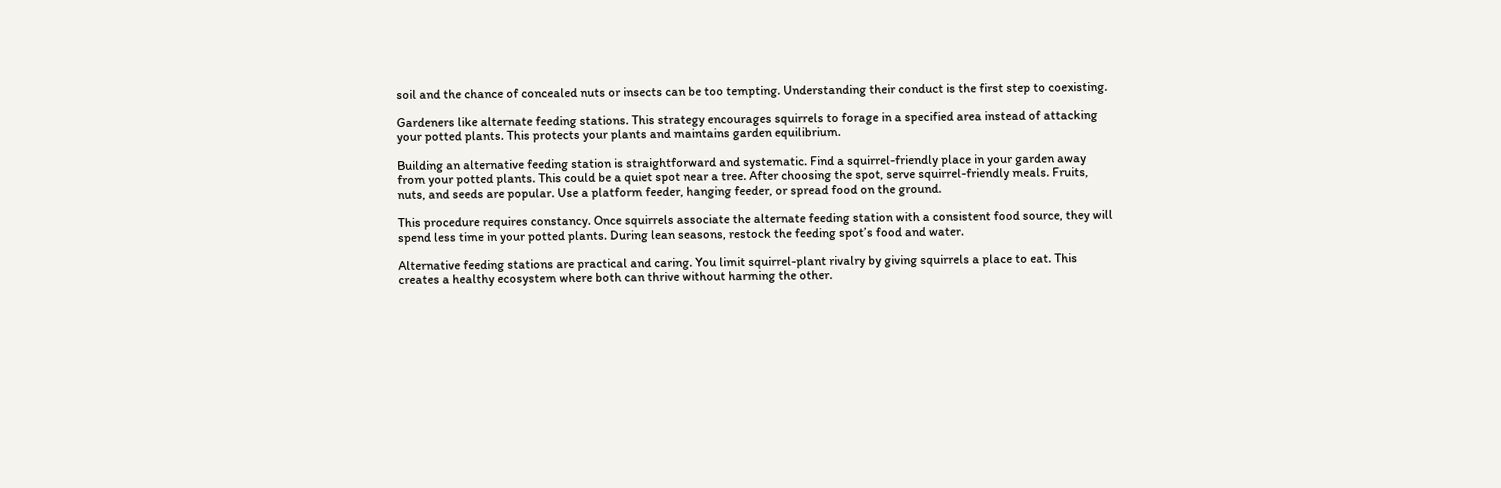soil and the chance of concealed nuts or insects can be too tempting. Understanding their conduct is the first step to coexisting.

Gardeners like alternate feeding stations. This strategy encourages squirrels to forage in a specified area instead of attacking your potted plants. This protects your plants and maintains garden equilibrium.

Building an alternative feeding station is straightforward and systematic. Find a squirrel-friendly place in your garden away from your potted plants. This could be a quiet spot near a tree. After choosing the spot, serve squirrel-friendly meals. Fruits, nuts, and seeds are popular. Use a platform feeder, hanging feeder, or spread food on the ground.

This procedure requires constancy. Once squirrels associate the alternate feeding station with a consistent food source, they will spend less time in your potted plants. During lean seasons, restock the feeding spot’s food and water.

Alternative feeding stations are practical and caring. You limit squirrel-plant rivalry by giving squirrels a place to eat. This creates a healthy ecosystem where both can thrive without harming the other.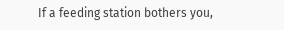If a feeding station bothers you,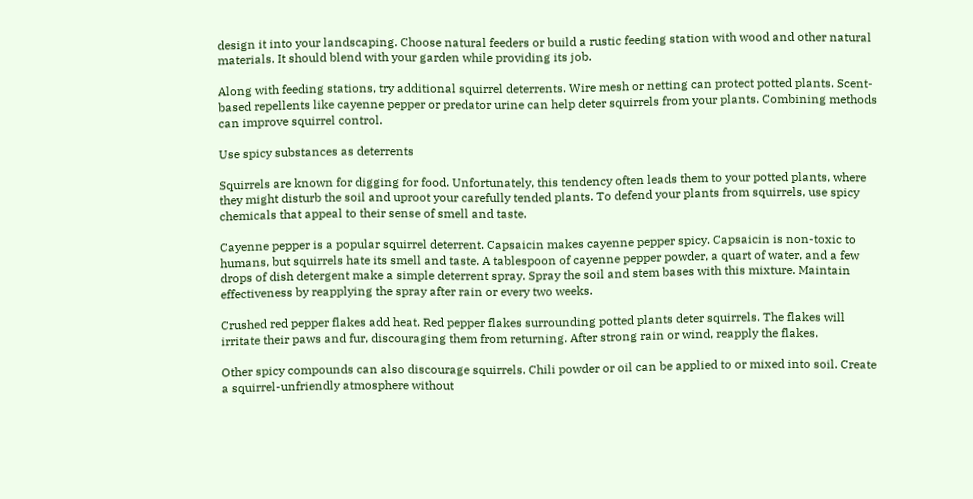design it into your landscaping. Choose natural feeders or build a rustic feeding station with wood and other natural materials. It should blend with your garden while providing its job.

Along with feeding stations, try additional squirrel deterrents. Wire mesh or netting can protect potted plants. Scent-based repellents like cayenne pepper or predator urine can help deter squirrels from your plants. Combining methods can improve squirrel control.

Use spicy substances as deterrents

Squirrels are known for digging for food. Unfortunately, this tendency often leads them to your potted plants, where they might disturb the soil and uproot your carefully tended plants. To defend your plants from squirrels, use spicy chemicals that appeal to their sense of smell and taste.

Cayenne pepper is a popular squirrel deterrent. Capsaicin makes cayenne pepper spicy. Capsaicin is non-toxic to humans, but squirrels hate its smell and taste. A tablespoon of cayenne pepper powder, a quart of water, and a few drops of dish detergent make a simple deterrent spray. Spray the soil and stem bases with this mixture. Maintain effectiveness by reapplying the spray after rain or every two weeks.

Crushed red pepper flakes add heat. Red pepper flakes surrounding potted plants deter squirrels. The flakes will irritate their paws and fur, discouraging them from returning. After strong rain or wind, reapply the flakes.

Other spicy compounds can also discourage squirrels. Chili powder or oil can be applied to or mixed into soil. Create a squirrel-unfriendly atmosphere without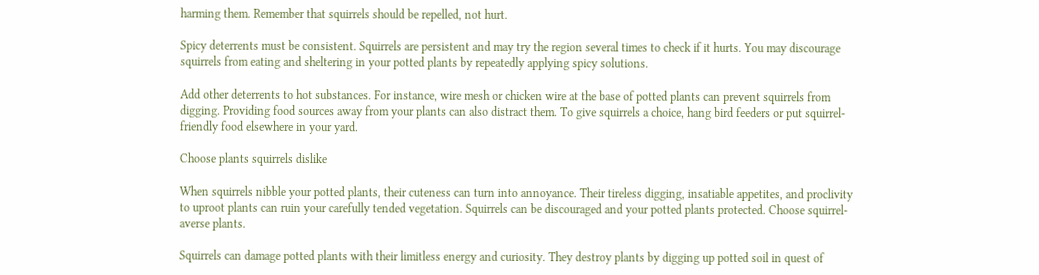harming them. Remember that squirrels should be repelled, not hurt.

Spicy deterrents must be consistent. Squirrels are persistent and may try the region several times to check if it hurts. You may discourage squirrels from eating and sheltering in your potted plants by repeatedly applying spicy solutions.

Add other deterrents to hot substances. For instance, wire mesh or chicken wire at the base of potted plants can prevent squirrels from digging. Providing food sources away from your plants can also distract them. To give squirrels a choice, hang bird feeders or put squirrel-friendly food elsewhere in your yard.

Choose plants squirrels dislike

When squirrels nibble your potted plants, their cuteness can turn into annoyance. Their tireless digging, insatiable appetites, and proclivity to uproot plants can ruin your carefully tended vegetation. Squirrels can be discouraged and your potted plants protected. Choose squirrel-averse plants.

Squirrels can damage potted plants with their limitless energy and curiosity. They destroy plants by digging up potted soil in quest of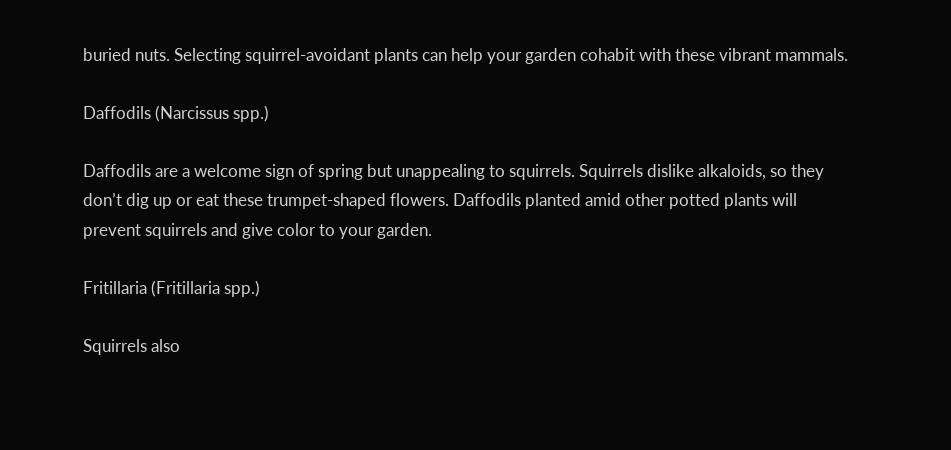buried nuts. Selecting squirrel-avoidant plants can help your garden cohabit with these vibrant mammals.

Daffodils (Narcissus spp.)

Daffodils are a welcome sign of spring but unappealing to squirrels. Squirrels dislike alkaloids, so they don’t dig up or eat these trumpet-shaped flowers. Daffodils planted amid other potted plants will prevent squirrels and give color to your garden.

Fritillaria (Fritillaria spp.)

Squirrels also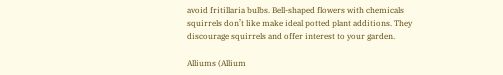avoid fritillaria bulbs. Bell-shaped flowers with chemicals squirrels don’t like make ideal potted plant additions. They discourage squirrels and offer interest to your garden.

Alliums (Allium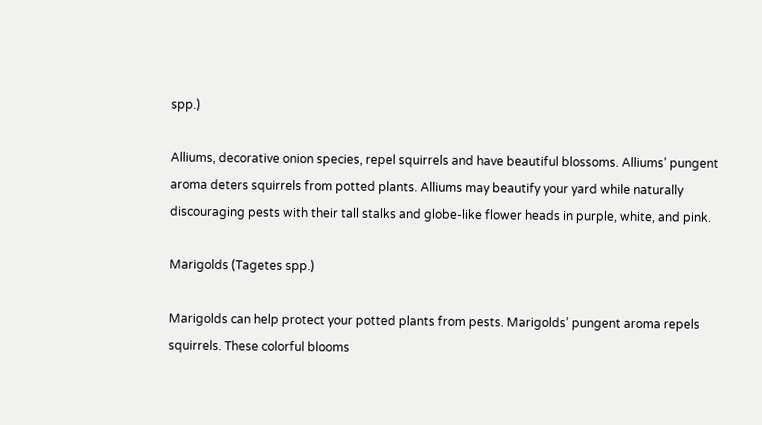spp.)

Alliums, decorative onion species, repel squirrels and have beautiful blossoms. Alliums’ pungent aroma deters squirrels from potted plants. Alliums may beautify your yard while naturally discouraging pests with their tall stalks and globe-like flower heads in purple, white, and pink.

Marigolds (Tagetes spp.)

Marigolds can help protect your potted plants from pests. Marigolds’ pungent aroma repels squirrels. These colorful blooms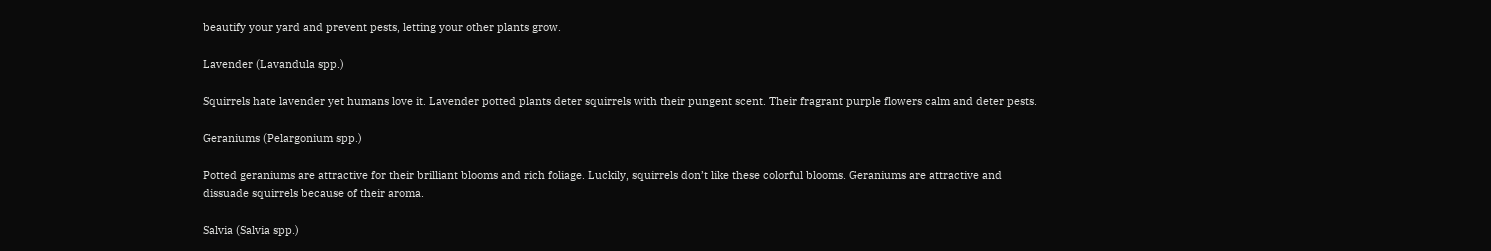beautify your yard and prevent pests, letting your other plants grow.

Lavender (Lavandula spp.)

Squirrels hate lavender yet humans love it. Lavender potted plants deter squirrels with their pungent scent. Their fragrant purple flowers calm and deter pests.

Geraniums (Pelargonium spp.)

Potted geraniums are attractive for their brilliant blooms and rich foliage. Luckily, squirrels don’t like these colorful blooms. Geraniums are attractive and dissuade squirrels because of their aroma.

Salvia (Salvia spp.)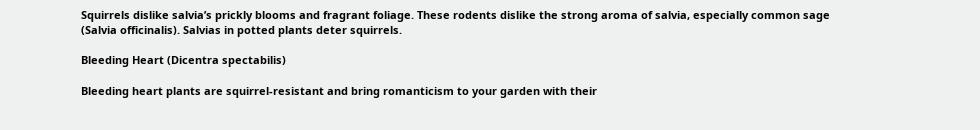Squirrels dislike salvia’s prickly blooms and fragrant foliage. These rodents dislike the strong aroma of salvia, especially common sage (Salvia officinalis). Salvias in potted plants deter squirrels.

Bleeding Heart (Dicentra spectabilis)

Bleeding heart plants are squirrel-resistant and bring romanticism to your garden with their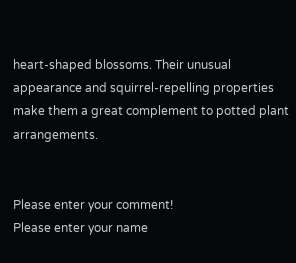heart-shaped blossoms. Their unusual appearance and squirrel-repelling properties make them a great complement to potted plant arrangements.


Please enter your comment!
Please enter your name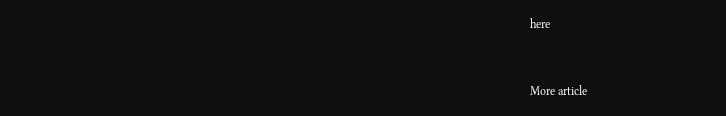here



More article